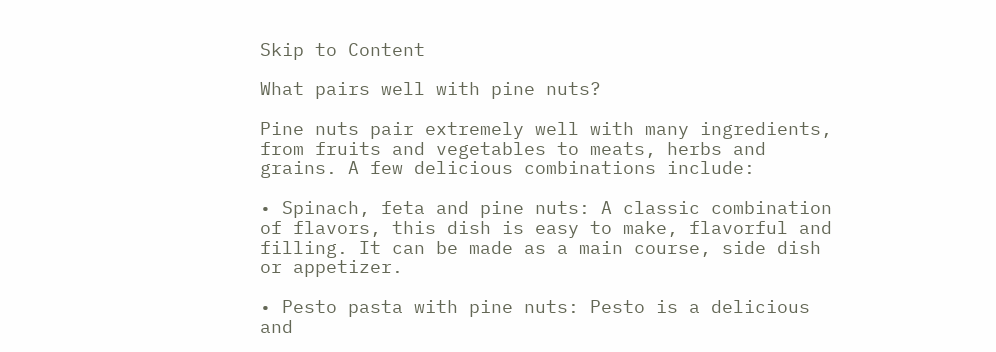Skip to Content

What pairs well with pine nuts?

Pine nuts pair extremely well with many ingredients, from fruits and vegetables to meats, herbs and grains. A few delicious combinations include:

• Spinach, feta and pine nuts: A classic combination of flavors, this dish is easy to make, flavorful and filling. It can be made as a main course, side dish or appetizer.

• Pesto pasta with pine nuts: Pesto is a delicious and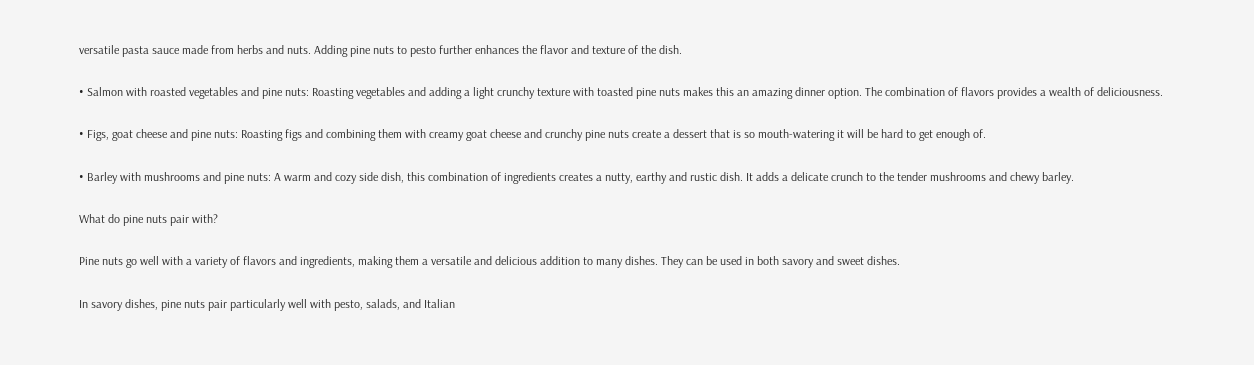versatile pasta sauce made from herbs and nuts. Adding pine nuts to pesto further enhances the flavor and texture of the dish.

• Salmon with roasted vegetables and pine nuts: Roasting vegetables and adding a light crunchy texture with toasted pine nuts makes this an amazing dinner option. The combination of flavors provides a wealth of deliciousness.

• Figs, goat cheese and pine nuts: Roasting figs and combining them with creamy goat cheese and crunchy pine nuts create a dessert that is so mouth-watering it will be hard to get enough of.

• Barley with mushrooms and pine nuts: A warm and cozy side dish, this combination of ingredients creates a nutty, earthy and rustic dish. It adds a delicate crunch to the tender mushrooms and chewy barley.

What do pine nuts pair with?

Pine nuts go well with a variety of flavors and ingredients, making them a versatile and delicious addition to many dishes. They can be used in both savory and sweet dishes.

In savory dishes, pine nuts pair particularly well with pesto, salads, and Italian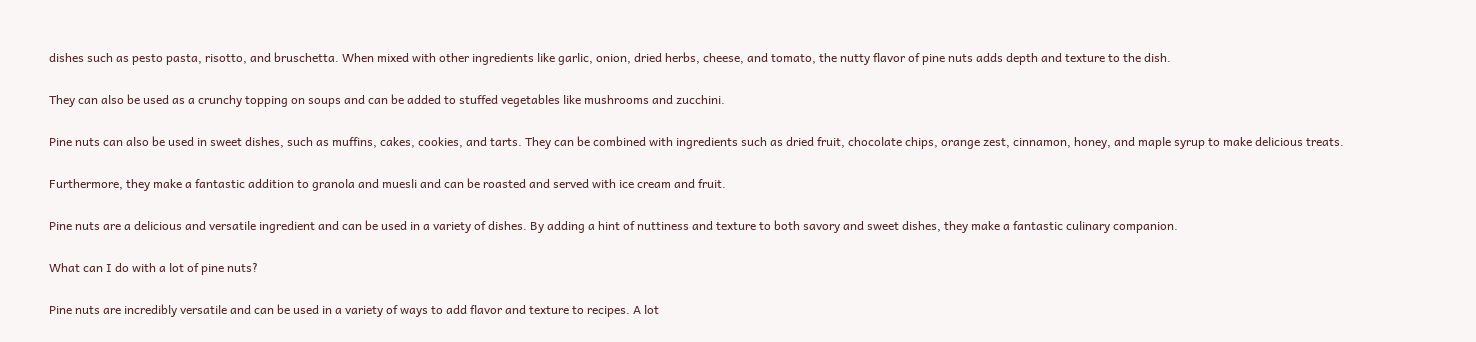dishes such as pesto pasta, risotto, and bruschetta. When mixed with other ingredients like garlic, onion, dried herbs, cheese, and tomato, the nutty flavor of pine nuts adds depth and texture to the dish.

They can also be used as a crunchy topping on soups and can be added to stuffed vegetables like mushrooms and zucchini.

Pine nuts can also be used in sweet dishes, such as muffins, cakes, cookies, and tarts. They can be combined with ingredients such as dried fruit, chocolate chips, orange zest, cinnamon, honey, and maple syrup to make delicious treats.

Furthermore, they make a fantastic addition to granola and muesli and can be roasted and served with ice cream and fruit.

Pine nuts are a delicious and versatile ingredient and can be used in a variety of dishes. By adding a hint of nuttiness and texture to both savory and sweet dishes, they make a fantastic culinary companion.

What can I do with a lot of pine nuts?

Pine nuts are incredibly versatile and can be used in a variety of ways to add flavor and texture to recipes. A lot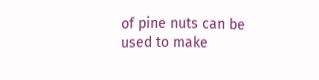of pine nuts can be used to make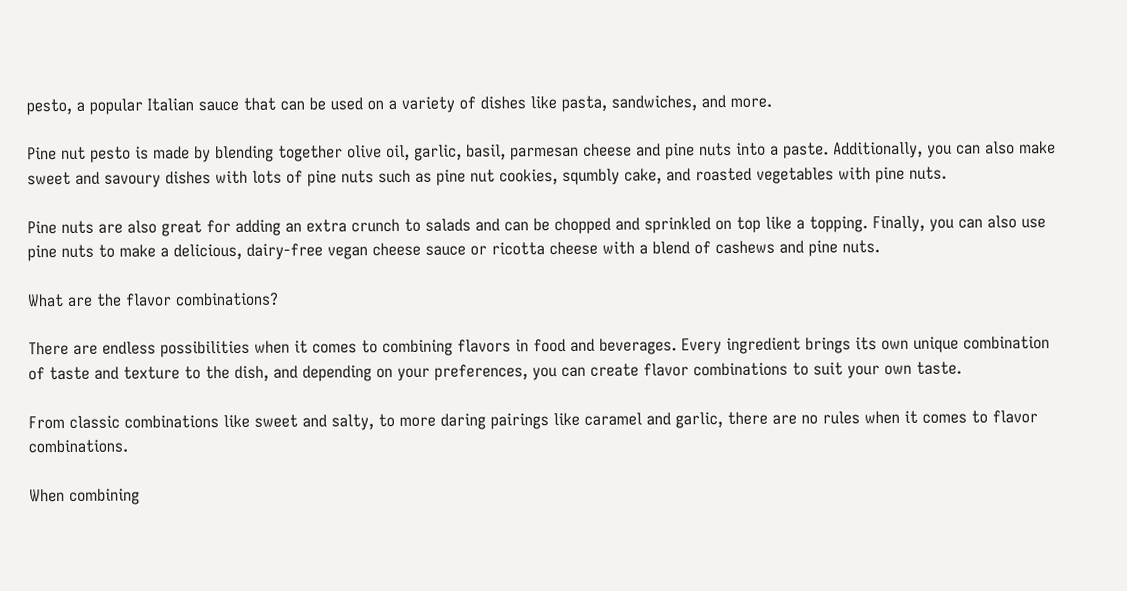pesto, a popular Italian sauce that can be used on a variety of dishes like pasta, sandwiches, and more.

Pine nut pesto is made by blending together olive oil, garlic, basil, parmesan cheese and pine nuts into a paste. Additionally, you can also make sweet and savoury dishes with lots of pine nuts such as pine nut cookies, squmbly cake, and roasted vegetables with pine nuts.

Pine nuts are also great for adding an extra crunch to salads and can be chopped and sprinkled on top like a topping. Finally, you can also use pine nuts to make a delicious, dairy-free vegan cheese sauce or ricotta cheese with a blend of cashews and pine nuts.

What are the flavor combinations?

There are endless possibilities when it comes to combining flavors in food and beverages. Every ingredient brings its own unique combination of taste and texture to the dish, and depending on your preferences, you can create flavor combinations to suit your own taste.

From classic combinations like sweet and salty, to more daring pairings like caramel and garlic, there are no rules when it comes to flavor combinations.

When combining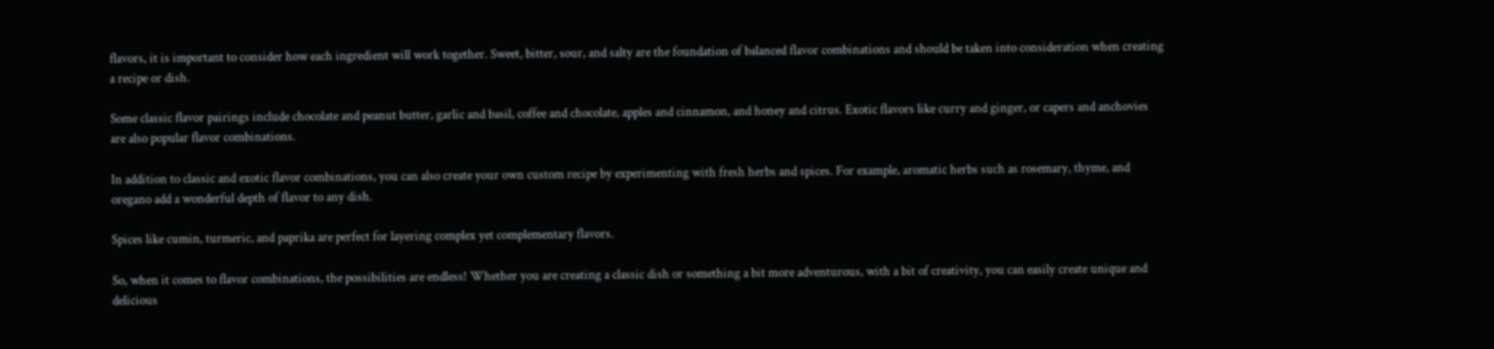flavors, it is important to consider how each ingredient will work together. Sweet, bitter, sour, and salty are the foundation of balanced flavor combinations and should be taken into consideration when creating a recipe or dish.

Some classic flavor pairings include chocolate and peanut butter, garlic and basil, coffee and chocolate, apples and cinnamon, and honey and citrus. Exotic flavors like curry and ginger, or capers and anchovies are also popular flavor combinations.

In addition to classic and exotic flavor combinations, you can also create your own custom recipe by experimenting with fresh herbs and spices. For example, aromatic herbs such as rosemary, thyme, and oregano add a wonderful depth of flavor to any dish.

Spices like cumin, turmeric, and paprika are perfect for layering complex yet complementary flavors.

So, when it comes to flavor combinations, the possibilities are endless! Whether you are creating a classic dish or something a bit more adventurous, with a bit of creativity, you can easily create unique and delicious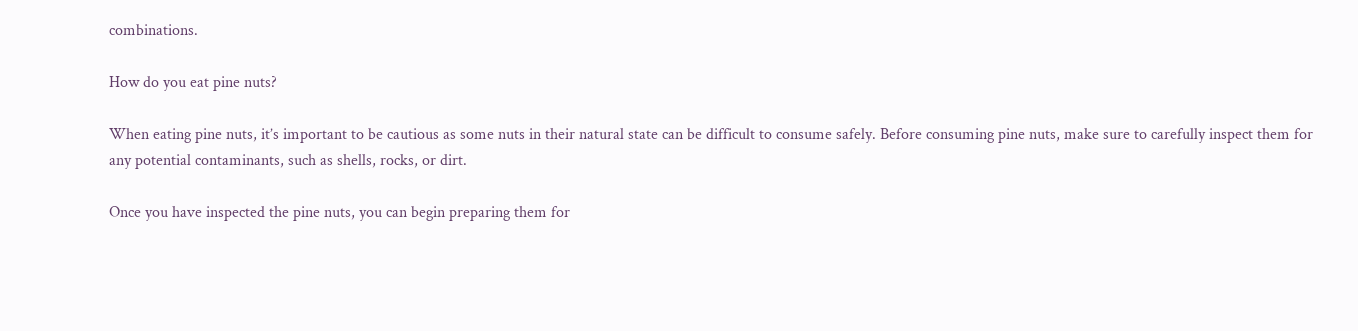combinations.

How do you eat pine nuts?

When eating pine nuts, it’s important to be cautious as some nuts in their natural state can be difficult to consume safely. Before consuming pine nuts, make sure to carefully inspect them for any potential contaminants, such as shells, rocks, or dirt.

Once you have inspected the pine nuts, you can begin preparing them for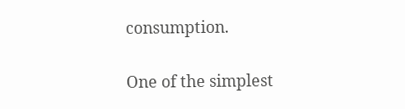consumption.

One of the simplest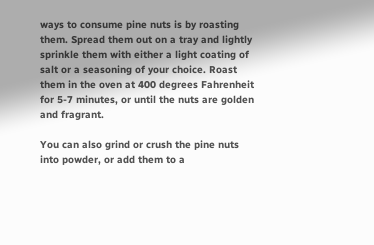ways to consume pine nuts is by roasting them. Spread them out on a tray and lightly sprinkle them with either a light coating of salt or a seasoning of your choice. Roast them in the oven at 400 degrees Fahrenheit for 5-7 minutes, or until the nuts are golden and fragrant.

You can also grind or crush the pine nuts into powder, or add them to a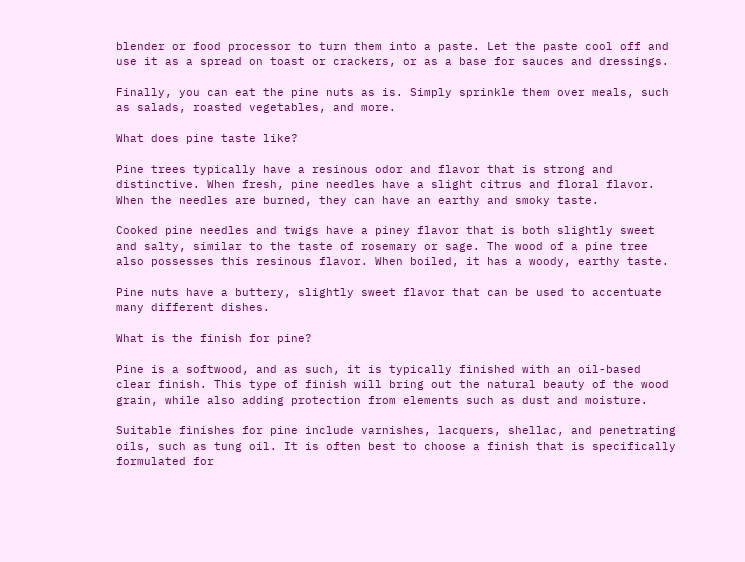blender or food processor to turn them into a paste. Let the paste cool off and use it as a spread on toast or crackers, or as a base for sauces and dressings.

Finally, you can eat the pine nuts as is. Simply sprinkle them over meals, such as salads, roasted vegetables, and more.

What does pine taste like?

Pine trees typically have a resinous odor and flavor that is strong and distinctive. When fresh, pine needles have a slight citrus and floral flavor. When the needles are burned, they can have an earthy and smoky taste.

Cooked pine needles and twigs have a piney flavor that is both slightly sweet and salty, similar to the taste of rosemary or sage. The wood of a pine tree also possesses this resinous flavor. When boiled, it has a woody, earthy taste.

Pine nuts have a buttery, slightly sweet flavor that can be used to accentuate many different dishes.

What is the finish for pine?

Pine is a softwood, and as such, it is typically finished with an oil-based clear finish. This type of finish will bring out the natural beauty of the wood grain, while also adding protection from elements such as dust and moisture.

Suitable finishes for pine include varnishes, lacquers, shellac, and penetrating oils, such as tung oil. It is often best to choose a finish that is specifically formulated for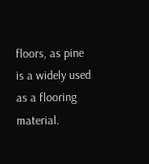floors, as pine is a widely used as a flooring material.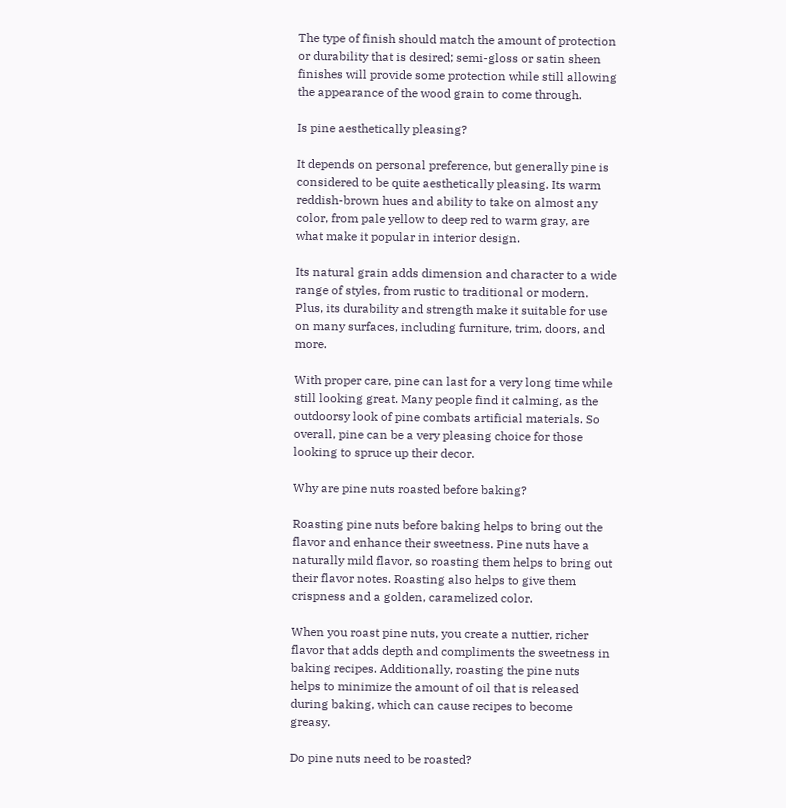The type of finish should match the amount of protection or durability that is desired; semi-gloss or satin sheen finishes will provide some protection while still allowing the appearance of the wood grain to come through.

Is pine aesthetically pleasing?

It depends on personal preference, but generally pine is considered to be quite aesthetically pleasing. Its warm reddish-brown hues and ability to take on almost any color, from pale yellow to deep red to warm gray, are what make it popular in interior design.

Its natural grain adds dimension and character to a wide range of styles, from rustic to traditional or modern. Plus, its durability and strength make it suitable for use on many surfaces, including furniture, trim, doors, and more.

With proper care, pine can last for a very long time while still looking great. Many people find it calming, as the outdoorsy look of pine combats artificial materials. So overall, pine can be a very pleasing choice for those looking to spruce up their decor.

Why are pine nuts roasted before baking?

Roasting pine nuts before baking helps to bring out the flavor and enhance their sweetness. Pine nuts have a naturally mild flavor, so roasting them helps to bring out their flavor notes. Roasting also helps to give them crispness and a golden, caramelized color.

When you roast pine nuts, you create a nuttier, richer flavor that adds depth and compliments the sweetness in baking recipes. Additionally, roasting the pine nuts helps to minimize the amount of oil that is released during baking, which can cause recipes to become greasy.

Do pine nuts need to be roasted?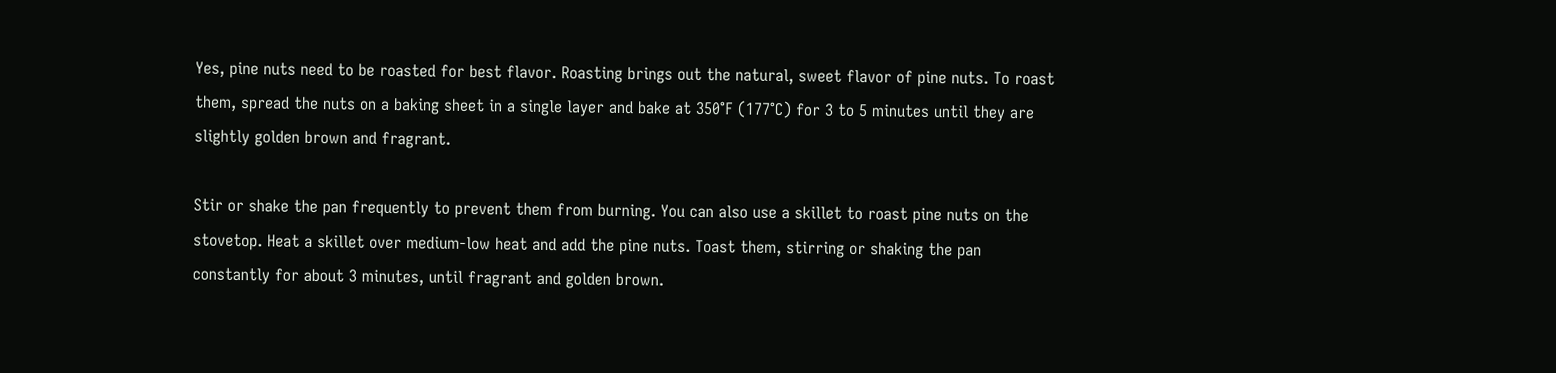Yes, pine nuts need to be roasted for best flavor. Roasting brings out the natural, sweet flavor of pine nuts. To roast them, spread the nuts on a baking sheet in a single layer and bake at 350°F (177°C) for 3 to 5 minutes until they are slightly golden brown and fragrant.

Stir or shake the pan frequently to prevent them from burning. You can also use a skillet to roast pine nuts on the stovetop. Heat a skillet over medium-low heat and add the pine nuts. Toast them, stirring or shaking the pan constantly for about 3 minutes, until fragrant and golden brown.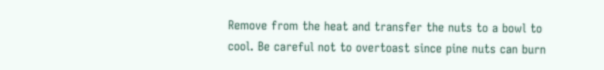Remove from the heat and transfer the nuts to a bowl to cool. Be careful not to overtoast since pine nuts can burn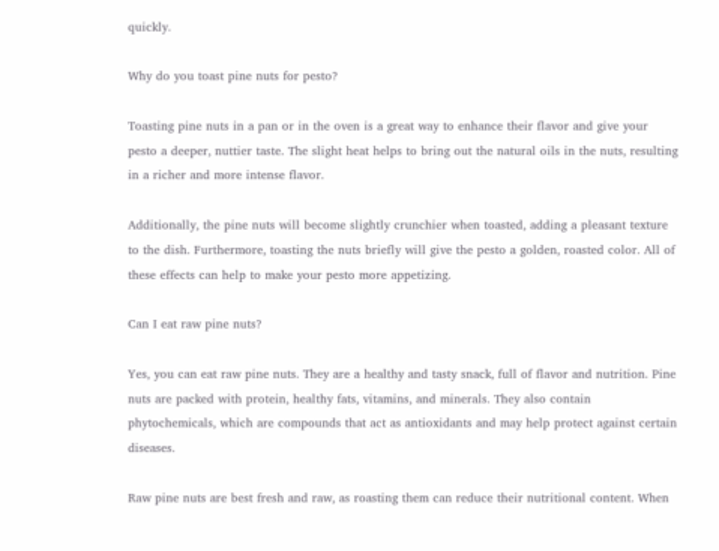quickly.

Why do you toast pine nuts for pesto?

Toasting pine nuts in a pan or in the oven is a great way to enhance their flavor and give your pesto a deeper, nuttier taste. The slight heat helps to bring out the natural oils in the nuts, resulting in a richer and more intense flavor.

Additionally, the pine nuts will become slightly crunchier when toasted, adding a pleasant texture to the dish. Furthermore, toasting the nuts briefly will give the pesto a golden, roasted color. All of these effects can help to make your pesto more appetizing.

Can I eat raw pine nuts?

Yes, you can eat raw pine nuts. They are a healthy and tasty snack, full of flavor and nutrition. Pine nuts are packed with protein, healthy fats, vitamins, and minerals. They also contain phytochemicals, which are compounds that act as antioxidants and may help protect against certain diseases.

Raw pine nuts are best fresh and raw, as roasting them can reduce their nutritional content. When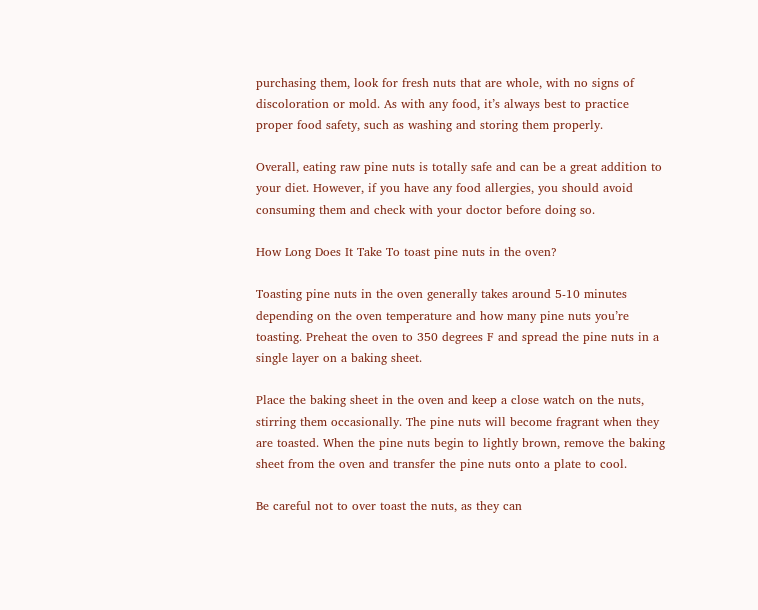purchasing them, look for fresh nuts that are whole, with no signs of discoloration or mold. As with any food, it’s always best to practice proper food safety, such as washing and storing them properly.

Overall, eating raw pine nuts is totally safe and can be a great addition to your diet. However, if you have any food allergies, you should avoid consuming them and check with your doctor before doing so.

How Long Does It Take To toast pine nuts in the oven?

Toasting pine nuts in the oven generally takes around 5-10 minutes depending on the oven temperature and how many pine nuts you’re toasting. Preheat the oven to 350 degrees F and spread the pine nuts in a single layer on a baking sheet.

Place the baking sheet in the oven and keep a close watch on the nuts, stirring them occasionally. The pine nuts will become fragrant when they are toasted. When the pine nuts begin to lightly brown, remove the baking sheet from the oven and transfer the pine nuts onto a plate to cool.

Be careful not to over toast the nuts, as they can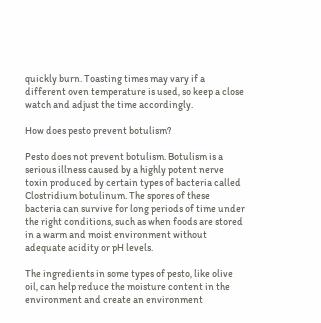quickly burn. Toasting times may vary if a different oven temperature is used, so keep a close watch and adjust the time accordingly.

How does pesto prevent botulism?

Pesto does not prevent botulism. Botulism is a serious illness caused by a highly potent nerve toxin produced by certain types of bacteria called Clostridium botulinum. The spores of these bacteria can survive for long periods of time under the right conditions, such as when foods are stored in a warm and moist environment without adequate acidity or pH levels.

The ingredients in some types of pesto, like olive oil, can help reduce the moisture content in the environment and create an environment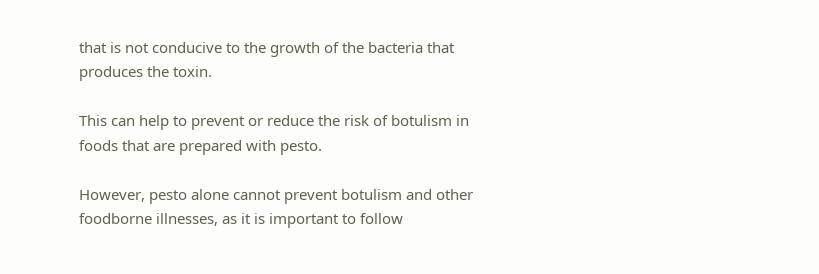that is not conducive to the growth of the bacteria that produces the toxin.

This can help to prevent or reduce the risk of botulism in foods that are prepared with pesto.

However, pesto alone cannot prevent botulism and other foodborne illnesses, as it is important to follow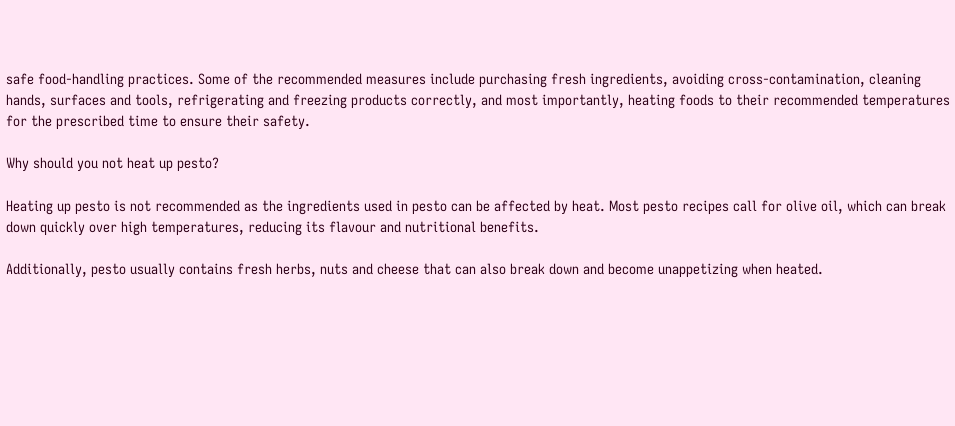safe food-handling practices. Some of the recommended measures include purchasing fresh ingredients, avoiding cross-contamination, cleaning hands, surfaces and tools, refrigerating and freezing products correctly, and most importantly, heating foods to their recommended temperatures for the prescribed time to ensure their safety.

Why should you not heat up pesto?

Heating up pesto is not recommended as the ingredients used in pesto can be affected by heat. Most pesto recipes call for olive oil, which can break down quickly over high temperatures, reducing its flavour and nutritional benefits.

Additionally, pesto usually contains fresh herbs, nuts and cheese that can also break down and become unappetizing when heated.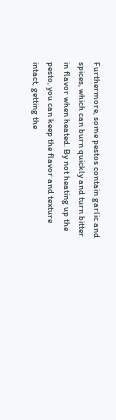Furthermore, some pestos contain garlic and spices, which can burn quickly and turn bitter in flavor when heated. By not heating up the pesto, you can keep the flavor and texture intact, getting the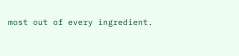most out of every ingredient.